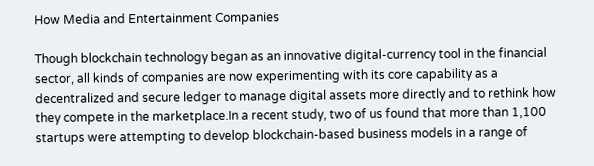How Media and Entertainment Companies

Though blockchain technology began as an innovative digital-currency tool in the financial sector, all kinds of companies are now experimenting with its core capability as a decentralized and secure ledger to manage digital assets more directly and to rethink how they compete in the marketplace.In a recent study, two of us found that more than 1,100 startups were attempting to develop blockchain-based business models in a range of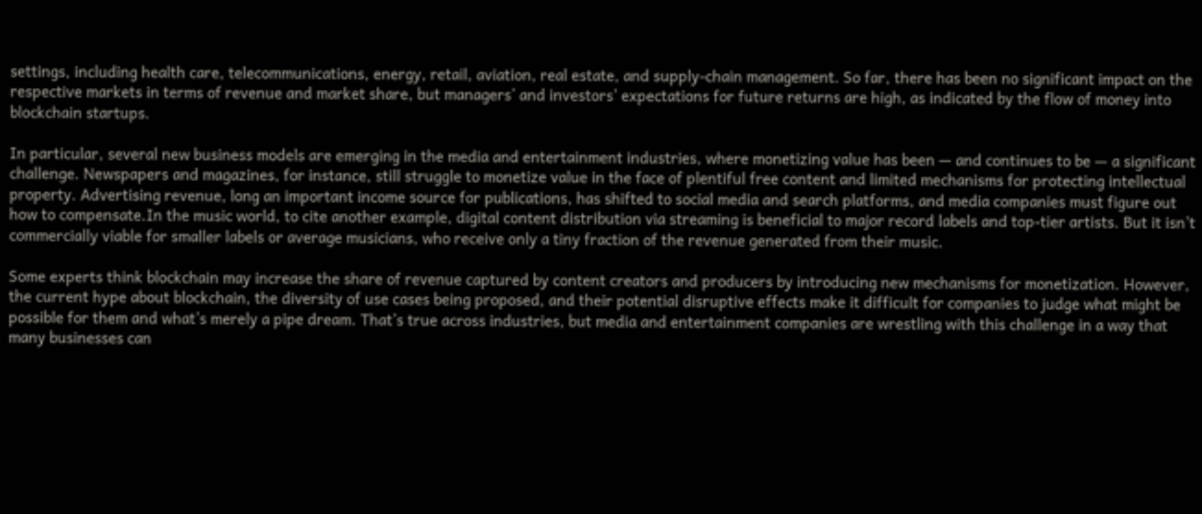settings, including health care, telecommunications, energy, retail, aviation, real estate, and supply-chain management. So far, there has been no significant impact on the respective markets in terms of revenue and market share, but managers’ and investors’ expectations for future returns are high, as indicated by the flow of money into blockchain startups.

In particular, several new business models are emerging in the media and entertainment industries, where monetizing value has been — and continues to be — a significant challenge. Newspapers and magazines, for instance, still struggle to monetize value in the face of plentiful free content and limited mechanisms for protecting intellectual property. Advertising revenue, long an important income source for publications, has shifted to social media and search platforms, and media companies must figure out how to compensate.In the music world, to cite another example, digital content distribution via streaming is beneficial to major record labels and top-tier artists. But it isn’t commercially viable for smaller labels or average musicians, who receive only a tiny fraction of the revenue generated from their music.

Some experts think blockchain may increase the share of revenue captured by content creators and producers by introducing new mechanisms for monetization. However, the current hype about blockchain, the diversity of use cases being proposed, and their potential disruptive effects make it difficult for companies to judge what might be possible for them and what’s merely a pipe dream. That’s true across industries, but media and entertainment companies are wrestling with this challenge in a way that many businesses can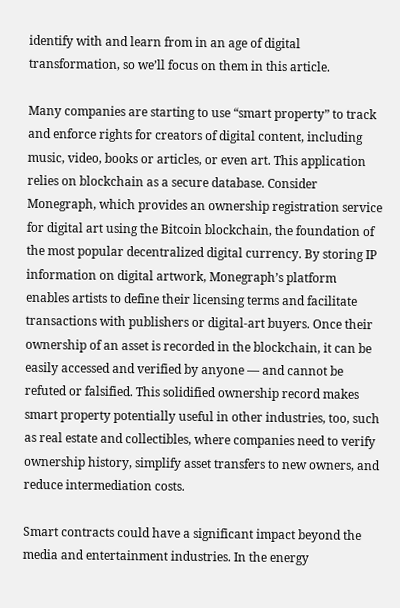identify with and learn from in an age of digital transformation, so we’ll focus on them in this article.

Many companies are starting to use “smart property” to track and enforce rights for creators of digital content, including music, video, books or articles, or even art. This application relies on blockchain as a secure database. Consider Monegraph, which provides an ownership registration service for digital art using the Bitcoin blockchain, the foundation of the most popular decentralized digital currency. By storing IP information on digital artwork, Monegraph’s platform enables artists to define their licensing terms and facilitate transactions with publishers or digital-art buyers. Once their ownership of an asset is recorded in the blockchain, it can be easily accessed and verified by anyone — and cannot be refuted or falsified. This solidified ownership record makes smart property potentially useful in other industries, too, such as real estate and collectibles, where companies need to verify ownership history, simplify asset transfers to new owners, and reduce intermediation costs.

Smart contracts could have a significant impact beyond the media and entertainment industries. In the energy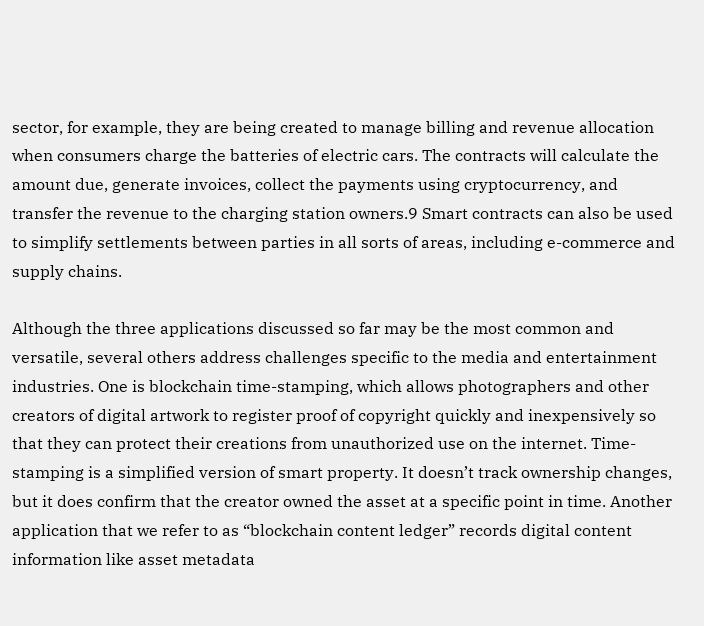sector, for example, they are being created to manage billing and revenue allocation when consumers charge the batteries of electric cars. The contracts will calculate the amount due, generate invoices, collect the payments using cryptocurrency, and transfer the revenue to the charging station owners.9 Smart contracts can also be used to simplify settlements between parties in all sorts of areas, including e-commerce and supply chains.

Although the three applications discussed so far may be the most common and versatile, several others address challenges specific to the media and entertainment industries. One is blockchain time-stamping, which allows photographers and other creators of digital artwork to register proof of copyright quickly and inexpensively so that they can protect their creations from unauthorized use on the internet. Time-stamping is a simplified version of smart property. It doesn’t track ownership changes, but it does confirm that the creator owned the asset at a specific point in time. Another application that we refer to as “blockchain content ledger” records digital content information like asset metadata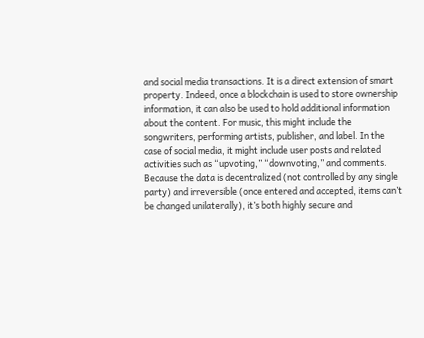and social media transactions. It is a direct extension of smart property. Indeed, once a blockchain is used to store ownership information, it can also be used to hold additional information about the content. For music, this might include the songwriters, performing artists, publisher, and label. In the case of social media, it might include user posts and related activities such as “upvoting,” “downvoting,” and comments. Because the data is decentralized (not controlled by any single party) and irreversible (once entered and accepted, items can’t be changed unilaterally), it’s both highly secure and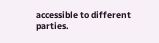accessible to different parties.